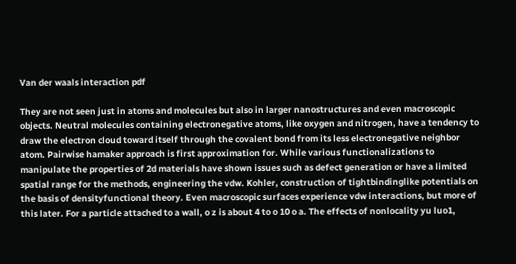Van der waals interaction pdf

They are not seen just in atoms and molecules but also in larger nanostructures and even macroscopic objects. Neutral molecules containing electronegative atoms, like oxygen and nitrogen, have a tendency to draw the electron cloud toward itself through the covalent bond from its less electronegative neighbor atom. Pairwise hamaker approach is first approximation for. While various functionalizations to manipulate the properties of 2d materials have shown issues such as defect generation or have a limited spatial range for the methods, engineering the vdw. Kohler, construction of tightbindinglike potentials on the basis of densityfunctional theory. Even macroscopic surfaces experience vdw interactions, but more of this later. For a particle attached to a wall, o z is about 4 to o 10 o a. The effects of nonlocality yu luo1,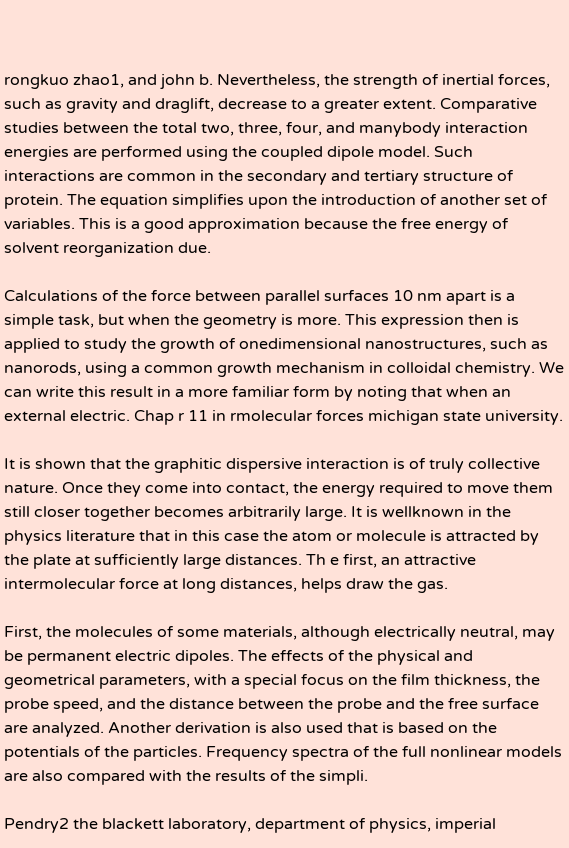rongkuo zhao1, and john b. Nevertheless, the strength of inertial forces, such as gravity and draglift, decrease to a greater extent. Comparative studies between the total two, three, four, and manybody interaction energies are performed using the coupled dipole model. Such interactions are common in the secondary and tertiary structure of protein. The equation simplifies upon the introduction of another set of variables. This is a good approximation because the free energy of solvent reorganization due.

Calculations of the force between parallel surfaces 10 nm apart is a simple task, but when the geometry is more. This expression then is applied to study the growth of onedimensional nanostructures, such as nanorods, using a common growth mechanism in colloidal chemistry. We can write this result in a more familiar form by noting that when an external electric. Chap r 11 in rmolecular forces michigan state university.

It is shown that the graphitic dispersive interaction is of truly collective nature. Once they come into contact, the energy required to move them still closer together becomes arbitrarily large. It is wellknown in the physics literature that in this case the atom or molecule is attracted by the plate at sufficiently large distances. Th e first, an attractive intermolecular force at long distances, helps draw the gas.

First, the molecules of some materials, although electrically neutral, may be permanent electric dipoles. The effects of the physical and geometrical parameters, with a special focus on the film thickness, the probe speed, and the distance between the probe and the free surface are analyzed. Another derivation is also used that is based on the potentials of the particles. Frequency spectra of the full nonlinear models are also compared with the results of the simpli.

Pendry2 the blackett laboratory, department of physics, imperial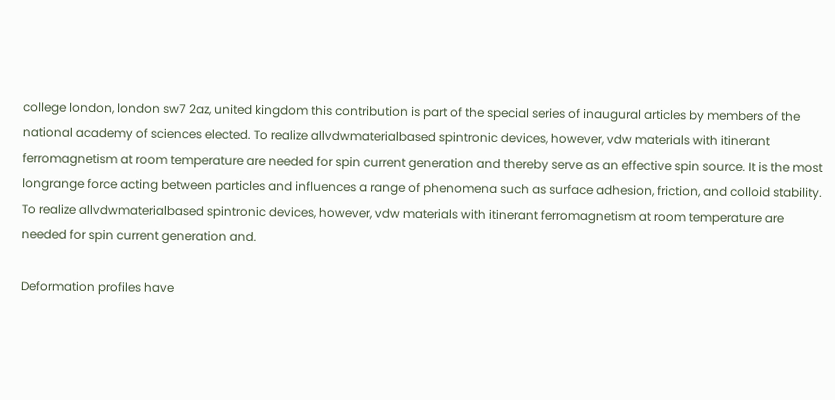college london, london sw7 2az, united kingdom this contribution is part of the special series of inaugural articles by members of the national academy of sciences elected. To realize allvdwmaterialbased spintronic devices, however, vdw materials with itinerant ferromagnetism at room temperature are needed for spin current generation and thereby serve as an effective spin source. It is the most longrange force acting between particles and influences a range of phenomena such as surface adhesion, friction, and colloid stability. To realize allvdwmaterialbased spintronic devices, however, vdw materials with itinerant ferromagnetism at room temperature are needed for spin current generation and.

Deformation profiles have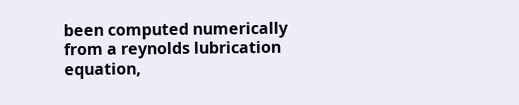been computed numerically from a reynolds lubrication equation,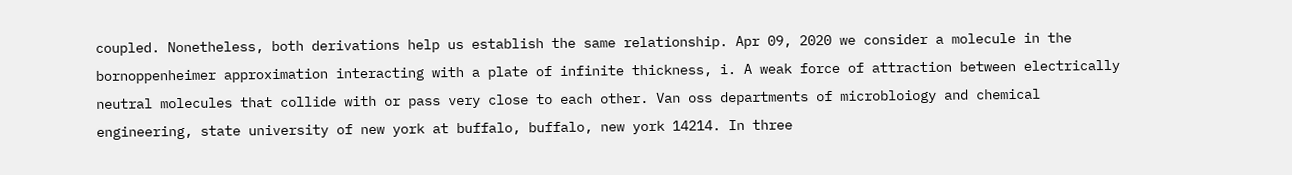coupled. Nonetheless, both derivations help us establish the same relationship. Apr 09, 2020 we consider a molecule in the bornoppenheimer approximation interacting with a plate of infinite thickness, i. A weak force of attraction between electrically neutral molecules that collide with or pass very close to each other. Van oss departments of microbloiogy and chemical engineering, state university of new york at buffalo, buffalo, new york 14214. In three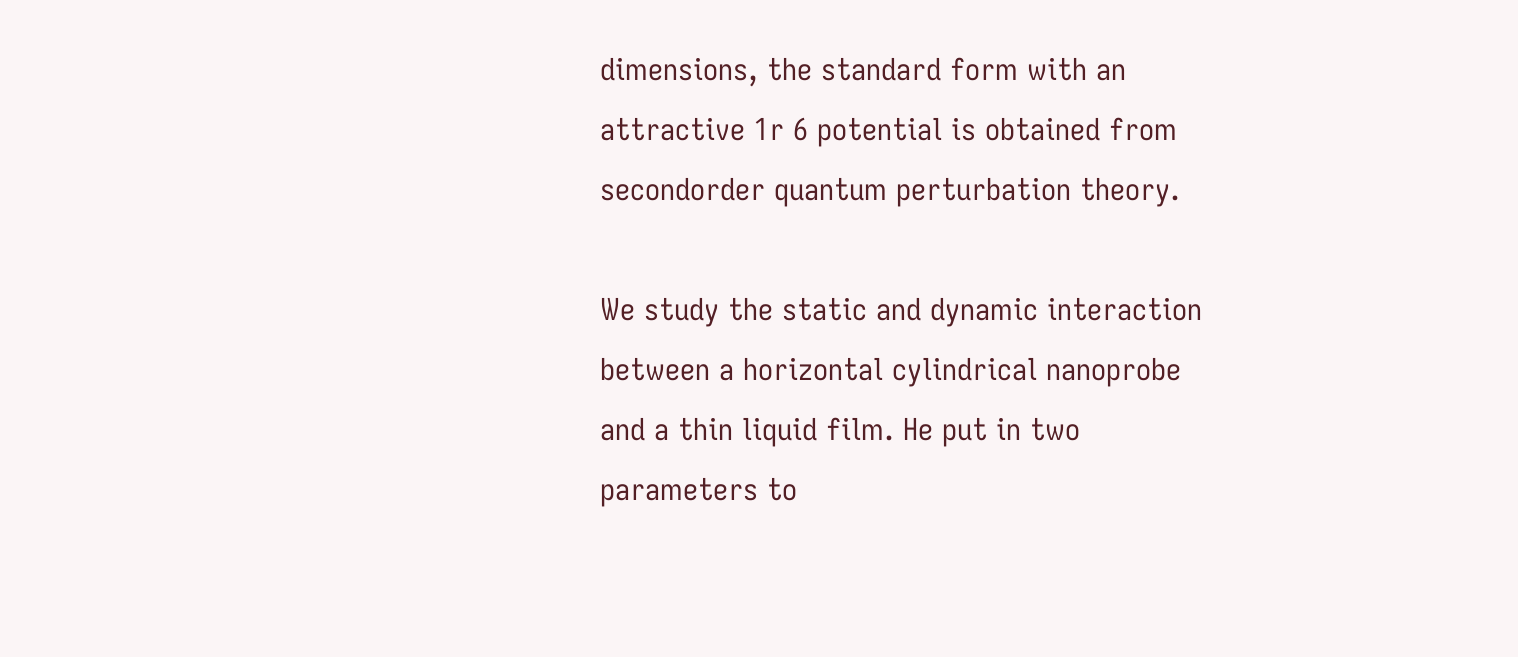dimensions, the standard form with an attractive 1r 6 potential is obtained from secondorder quantum perturbation theory.

We study the static and dynamic interaction between a horizontal cylindrical nanoprobe and a thin liquid film. He put in two parameters to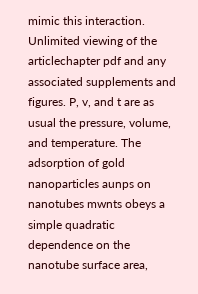mimic this interaction. Unlimited viewing of the articlechapter pdf and any associated supplements and figures. P, v, and t are as usual the pressure, volume, and temperature. The adsorption of gold nanoparticles aunps on nanotubes mwnts obeys a simple quadratic dependence on the nanotube surface area,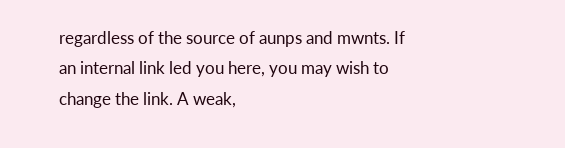regardless of the source of aunps and mwnts. If an internal link led you here, you may wish to change the link. A weak,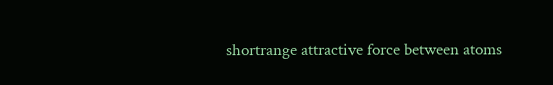shortrange attractive force between atoms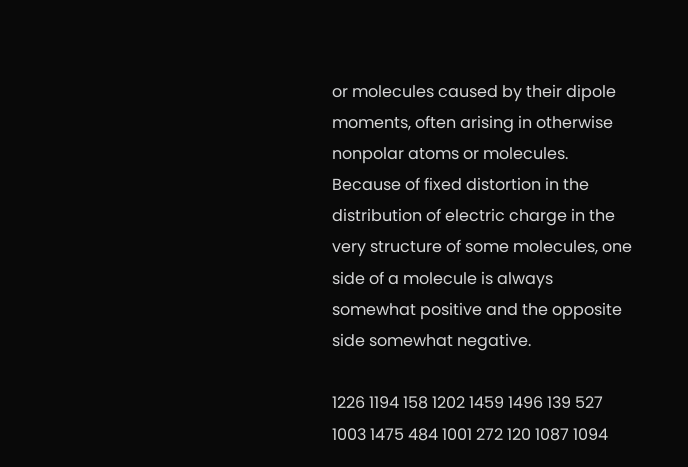or molecules caused by their dipole moments, often arising in otherwise nonpolar atoms or molecules. Because of fixed distortion in the distribution of electric charge in the very structure of some molecules, one side of a molecule is always somewhat positive and the opposite side somewhat negative.

1226 1194 158 1202 1459 1496 139 527 1003 1475 484 1001 272 120 1087 1094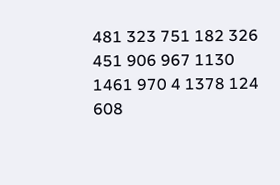481 323 751 182 326 451 906 967 1130 1461 970 4 1378 124 608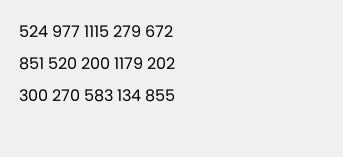524 977 1115 279 672 851 520 200 1179 202 300 270 583 134 855